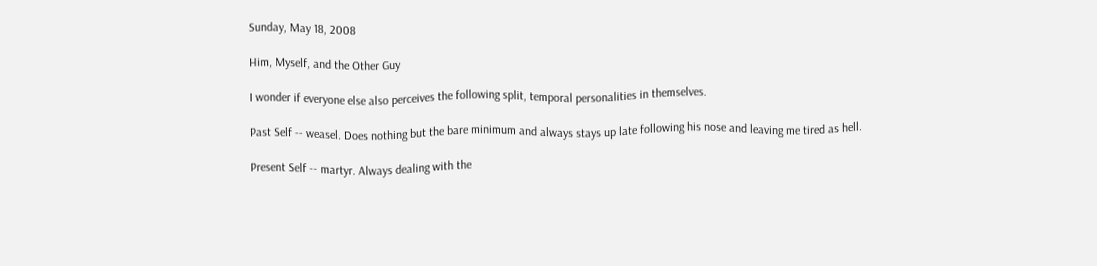Sunday, May 18, 2008

Him, Myself, and the Other Guy

I wonder if everyone else also perceives the following split, temporal personalities in themselves.

Past Self -- weasel. Does nothing but the bare minimum and always stays up late following his nose and leaving me tired as hell.

Present Self -- martyr. Always dealing with the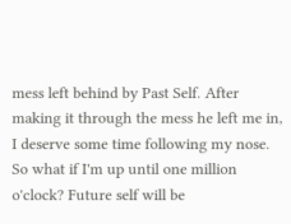mess left behind by Past Self. After making it through the mess he left me in, I deserve some time following my nose. So what if I'm up until one million o'clock? Future self will be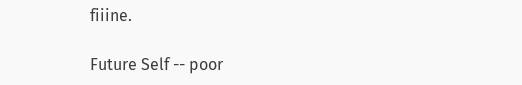fiiine.

Future Self -- poor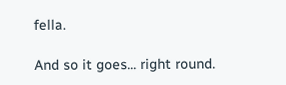fella.

And so it goes... right round.